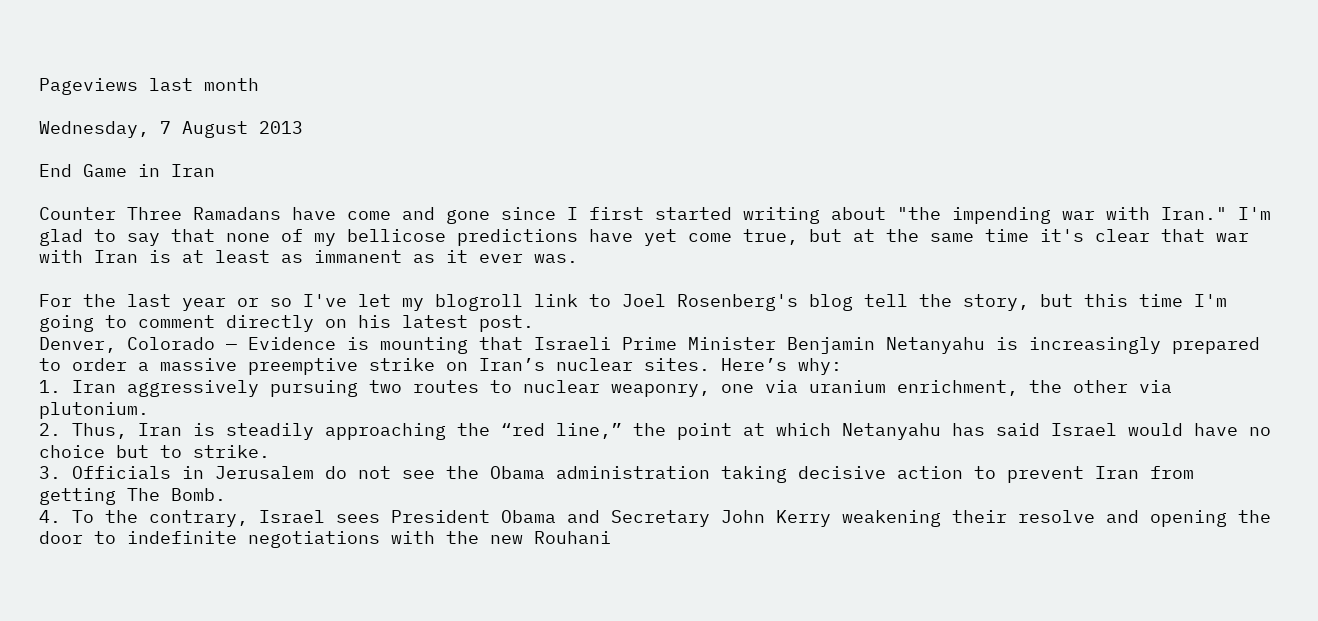Pageviews last month

Wednesday, 7 August 2013

End Game in Iran

Counter Three Ramadans have come and gone since I first started writing about "the impending war with Iran." I'm glad to say that none of my bellicose predictions have yet come true, but at the same time it's clear that war with Iran is at least as immanent as it ever was.

For the last year or so I've let my blogroll link to Joel Rosenberg's blog tell the story, but this time I'm going to comment directly on his latest post.
Denver, Colorado — Evidence is mounting that Israeli Prime Minister Benjamin Netanyahu is increasingly prepared to order a massive preemptive strike on Iran’s nuclear sites. Here’s why:
1. Iran aggressively pursuing two routes to nuclear weaponry, one via uranium enrichment, the other via plutonium.
2. Thus, Iran is steadily approaching the “red line,” the point at which Netanyahu has said Israel would have no choice but to strike.
3. Officials in Jerusalem do not see the Obama administration taking decisive action to prevent Iran from getting The Bomb.
4. To the contrary, Israel sees President Obama and Secretary John Kerry weakening their resolve and opening the door to indefinite negotiations with the new Rouhani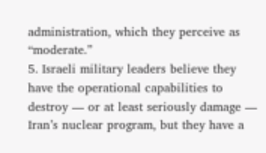administration, which they perceive as “moderate.”
5. Israeli military leaders believe they have the operational capabilities to destroy — or at least seriously damage — Iran’s nuclear program, but they have a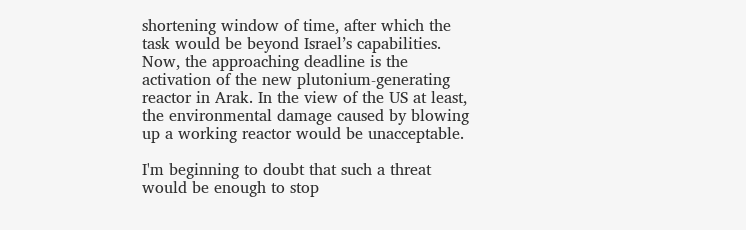shortening window of time, after which the task would be beyond Israel’s capabilities.
Now, the approaching deadline is the activation of the new plutonium-generating reactor in Arak. In the view of the US at least, the environmental damage caused by blowing up a working reactor would be unacceptable.

I'm beginning to doubt that such a threat would be enough to stop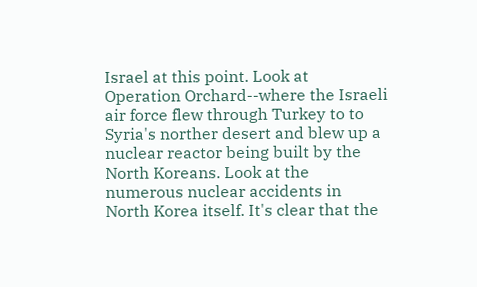Israel at this point. Look at Operation Orchard--where the Israeli air force flew through Turkey to to Syria's norther desert and blew up a nuclear reactor being built by the North Koreans. Look at the numerous nuclear accidents in North Korea itself. It's clear that the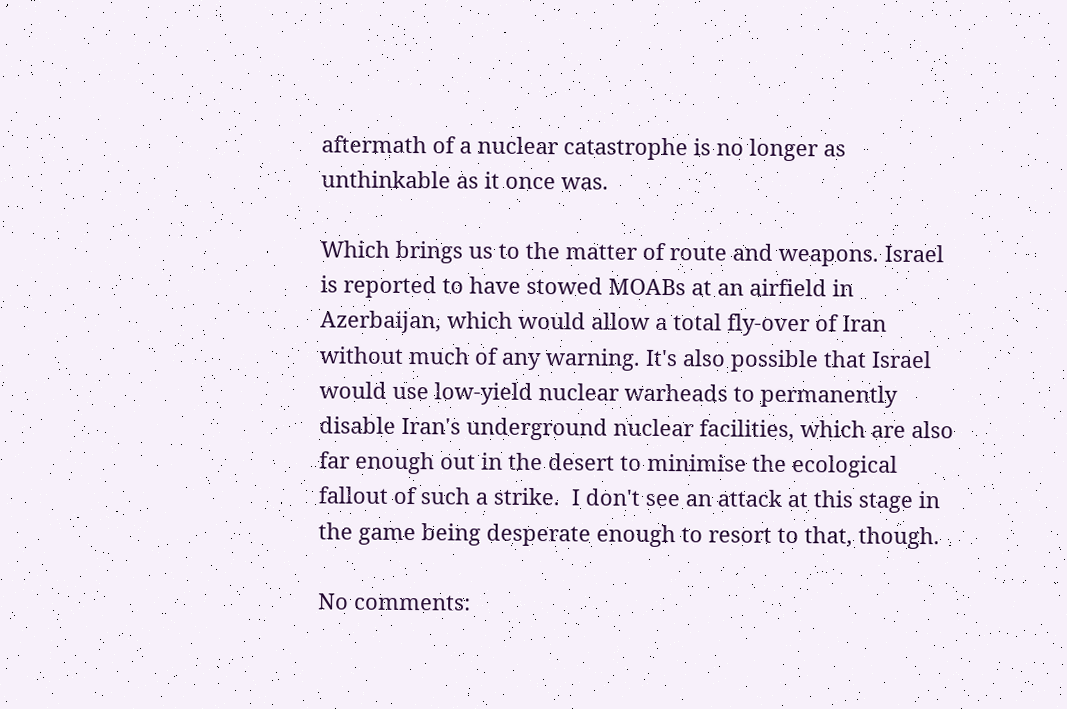aftermath of a nuclear catastrophe is no longer as unthinkable as it once was.

Which brings us to the matter of route and weapons. Israel is reported to have stowed MOABs at an airfield in Azerbaijan, which would allow a total fly-over of Iran without much of any warning. It's also possible that Israel would use low-yield nuclear warheads to permanently disable Iran's underground nuclear facilities, which are also far enough out in the desert to minimise the ecological fallout of such a strike.  I don't see an attack at this stage in the game being desperate enough to resort to that, though.

No comments: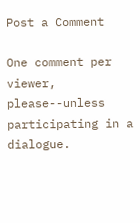Post a Comment

One comment per viewer, please--unless participating in a dialogue.